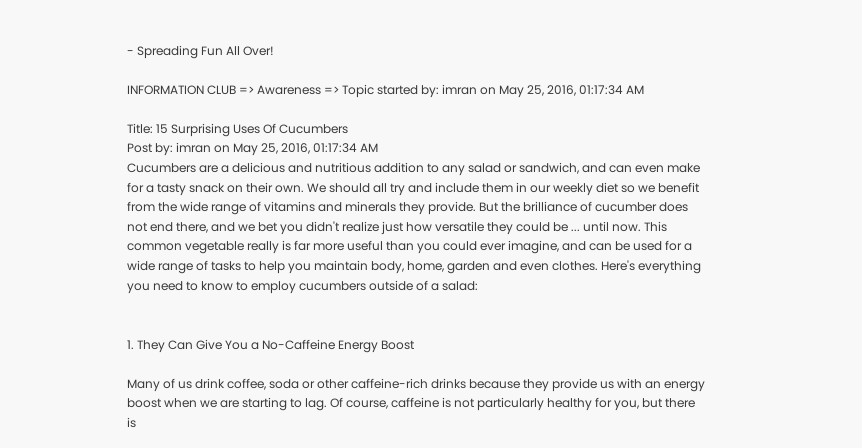- Spreading Fun All Over!

INFORMATION CLUB => Awareness => Topic started by: imran on May 25, 2016, 01:17:34 AM

Title: 15 Surprising Uses Of Cucumbers
Post by: imran on May 25, 2016, 01:17:34 AM
Cucumbers are a delicious and nutritious addition to any salad or sandwich, and can even make for a tasty snack on their own. We should all try and include them in our weekly diet so we benefit from the wide range of vitamins and minerals they provide. But the brilliance of cucumber does not end there, and we bet you didn't realize just how versatile they could be ... until now. This common vegetable really is far more useful than you could ever imagine, and can be used for a wide range of tasks to help you maintain body, home, garden and even clothes. Here's everything you need to know to employ cucumbers outside of a salad:


1. They Can Give You a No-Caffeine Energy Boost

Many of us drink coffee, soda or other caffeine-rich drinks because they provide us with an energy boost when we are starting to lag. Of course, caffeine is not particularly healthy for you, but there is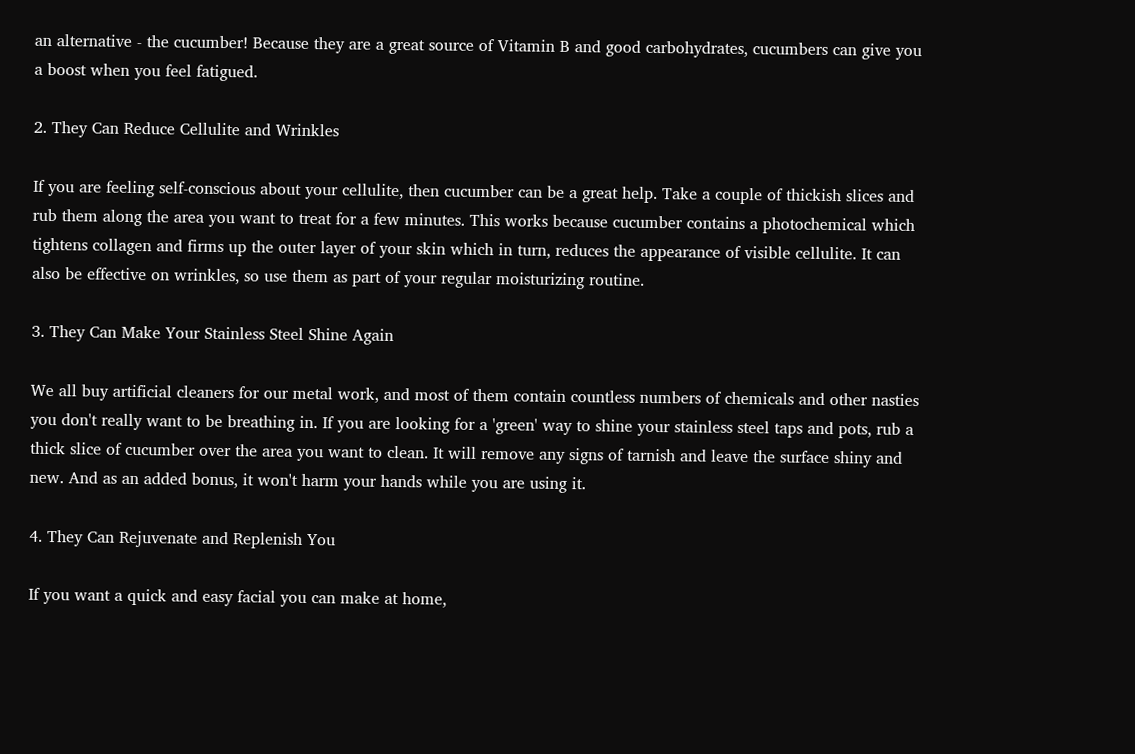an alternative - the cucumber! Because they are a great source of Vitamin B and good carbohydrates, cucumbers can give you a boost when you feel fatigued.

2. They Can Reduce Cellulite and Wrinkles

If you are feeling self-conscious about your cellulite, then cucumber can be a great help. Take a couple of thickish slices and rub them along the area you want to treat for a few minutes. This works because cucumber contains a photochemical which tightens collagen and firms up the outer layer of your skin which in turn, reduces the appearance of visible cellulite. It can also be effective on wrinkles, so use them as part of your regular moisturizing routine.

3. They Can Make Your Stainless Steel Shine Again

We all buy artificial cleaners for our metal work, and most of them contain countless numbers of chemicals and other nasties you don't really want to be breathing in. If you are looking for a 'green' way to shine your stainless steel taps and pots, rub a thick slice of cucumber over the area you want to clean. It will remove any signs of tarnish and leave the surface shiny and new. And as an added bonus, it won't harm your hands while you are using it.

4. They Can Rejuvenate and Replenish You

If you want a quick and easy facial you can make at home,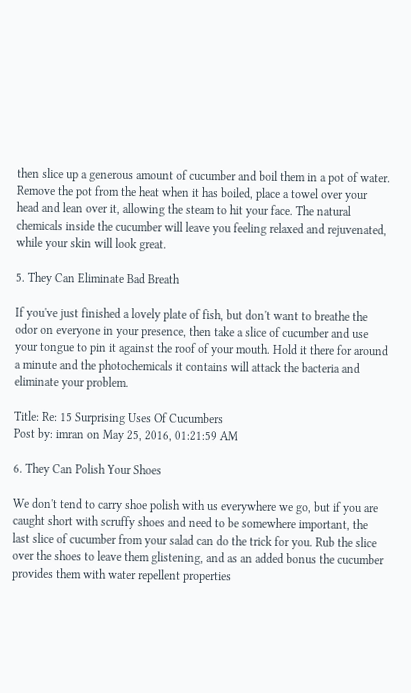then slice up a generous amount of cucumber and boil them in a pot of water. Remove the pot from the heat when it has boiled, place a towel over your head and lean over it, allowing the steam to hit your face. The natural chemicals inside the cucumber will leave you feeling relaxed and rejuvenated, while your skin will look great.

5. They Can Eliminate Bad Breath

If you've just finished a lovely plate of fish, but don't want to breathe the odor on everyone in your presence, then take a slice of cucumber and use your tongue to pin it against the roof of your mouth. Hold it there for around a minute and the photochemicals it contains will attack the bacteria and eliminate your problem.

Title: Re: 15 Surprising Uses Of Cucumbers
Post by: imran on May 25, 2016, 01:21:59 AM

6. They Can Polish Your Shoes

We don't tend to carry shoe polish with us everywhere we go, but if you are caught short with scruffy shoes and need to be somewhere important, the last slice of cucumber from your salad can do the trick for you. Rub the slice over the shoes to leave them glistening, and as an added bonus the cucumber provides them with water repellent properties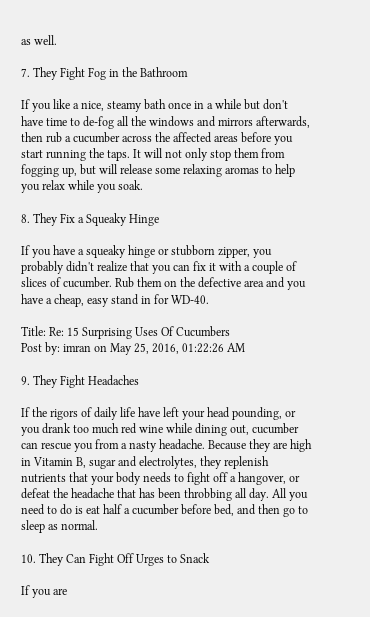as well.

7. They Fight Fog in the Bathroom

If you like a nice, steamy bath once in a while but don't have time to de-fog all the windows and mirrors afterwards, then rub a cucumber across the affected areas before you start running the taps. It will not only stop them from fogging up, but will release some relaxing aromas to help you relax while you soak.

8. They Fix a Squeaky Hinge

If you have a squeaky hinge or stubborn zipper, you probably didn't realize that you can fix it with a couple of slices of cucumber. Rub them on the defective area and you have a cheap, easy stand in for WD-40.

Title: Re: 15 Surprising Uses Of Cucumbers
Post by: imran on May 25, 2016, 01:22:26 AM

9. They Fight Headaches

If the rigors of daily life have left your head pounding, or you drank too much red wine while dining out, cucumber can rescue you from a nasty headache. Because they are high in Vitamin B, sugar and electrolytes, they replenish nutrients that your body needs to fight off a hangover, or defeat the headache that has been throbbing all day. All you need to do is eat half a cucumber before bed, and then go to sleep as normal.

10. They Can Fight Off Urges to Snack

If you are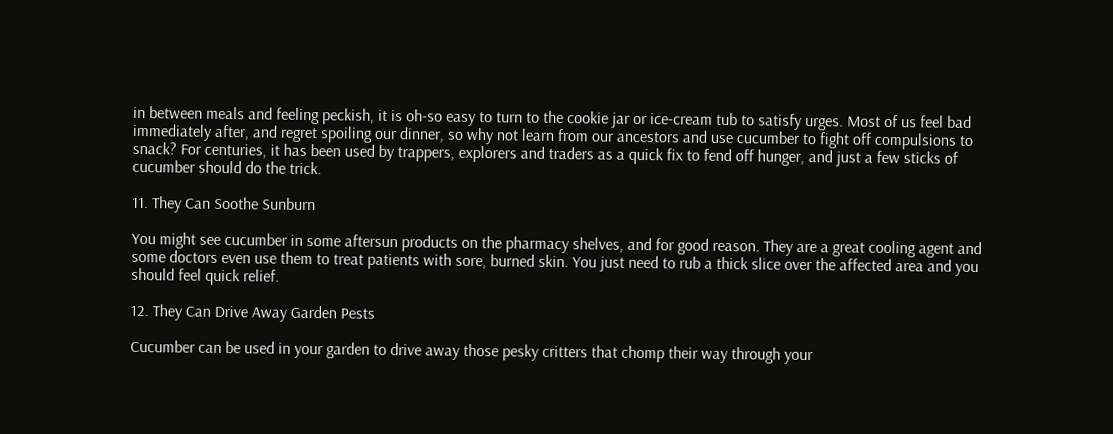in between meals and feeling peckish, it is oh-so easy to turn to the cookie jar or ice-cream tub to satisfy urges. Most of us feel bad immediately after, and regret spoiling our dinner, so why not learn from our ancestors and use cucumber to fight off compulsions to snack? For centuries, it has been used by trappers, explorers and traders as a quick fix to fend off hunger, and just a few sticks of cucumber should do the trick.

11. They Can Soothe Sunburn

You might see cucumber in some aftersun products on the pharmacy shelves, and for good reason. They are a great cooling agent and some doctors even use them to treat patients with sore, burned skin. You just need to rub a thick slice over the affected area and you should feel quick relief.

12. They Can Drive Away Garden Pests

Cucumber can be used in your garden to drive away those pesky critters that chomp their way through your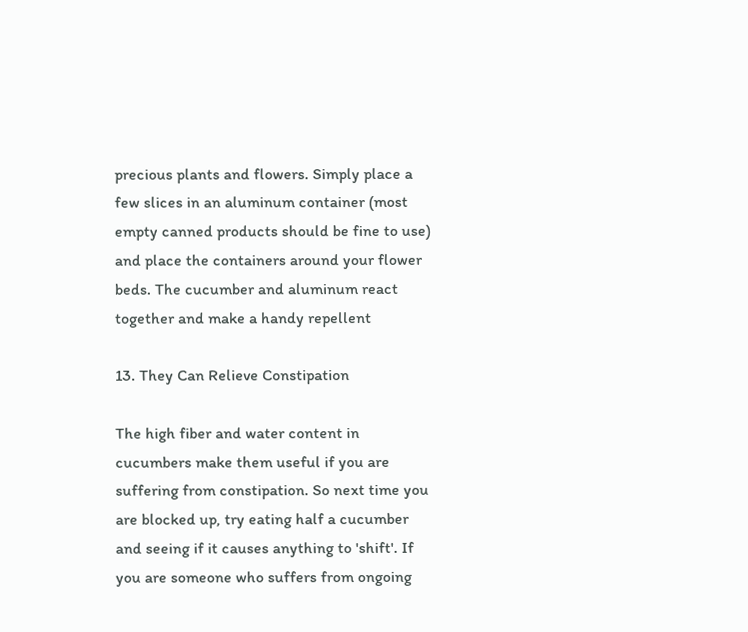precious plants and flowers. Simply place a few slices in an aluminum container (most empty canned products should be fine to use) and place the containers around your flower beds. The cucumber and aluminum react together and make a handy repellent

13. They Can Relieve Constipation

The high fiber and water content in cucumbers make them useful if you are suffering from constipation. So next time you are blocked up, try eating half a cucumber and seeing if it causes anything to 'shift'. If you are someone who suffers from ongoing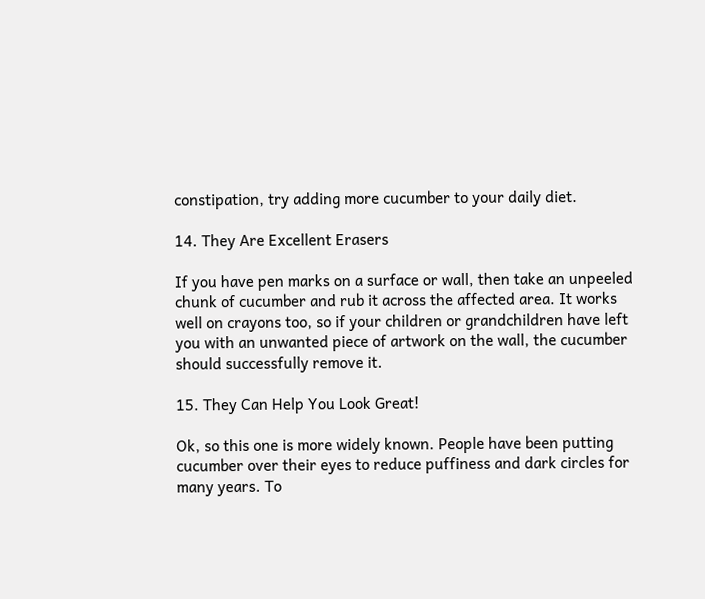constipation, try adding more cucumber to your daily diet.

14. They Are Excellent Erasers

If you have pen marks on a surface or wall, then take an unpeeled chunk of cucumber and rub it across the affected area. It works well on crayons too, so if your children or grandchildren have left you with an unwanted piece of artwork on the wall, the cucumber should successfully remove it.

15. They Can Help You Look Great!

Ok, so this one is more widely known. People have been putting cucumber over their eyes to reduce puffiness and dark circles for many years. To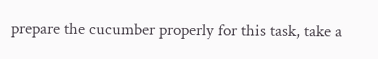prepare the cucumber properly for this task, take a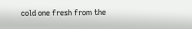cold one fresh from the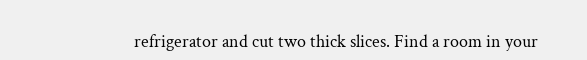refrigerator and cut two thick slices. Find a room in your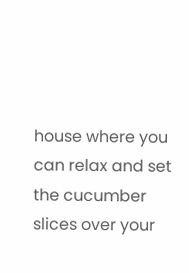house where you can relax and set the cucumber slices over your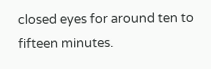closed eyes for around ten to fifteen minutes.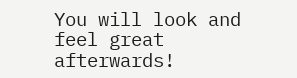You will look and feel great afterwards!